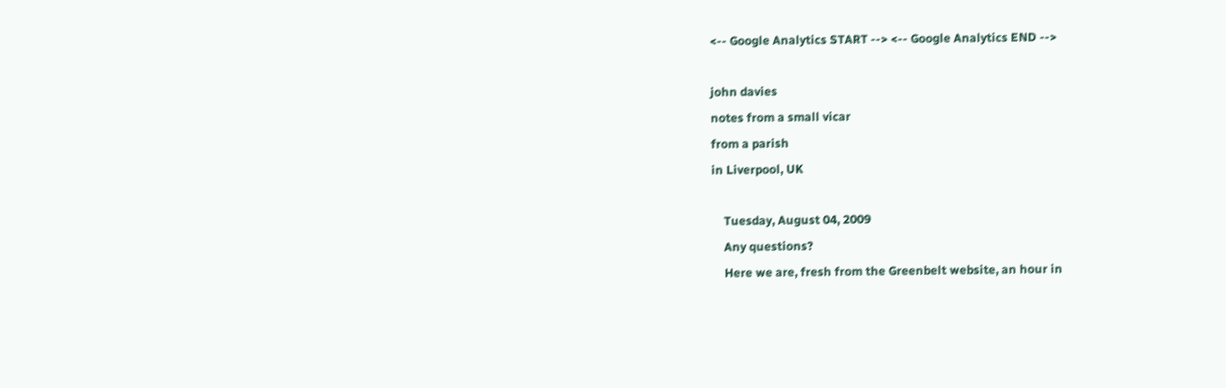<-- Google Analytics START --> <-- Google Analytics END -->

john davies
notes from a small vicar
from a parish
in Liverpool, UK

    Tuesday, August 04, 2009
    Any questions?
    Here we are, fresh from the Greenbelt website, an hour in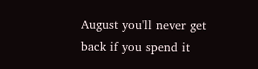August you'll never get back if you spend it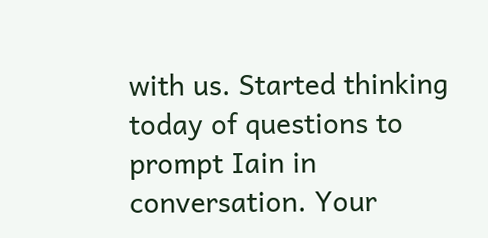with us. Started thinking today of questions to prompt Iain in conversation. Your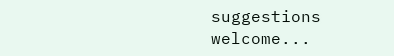suggestions welcome...